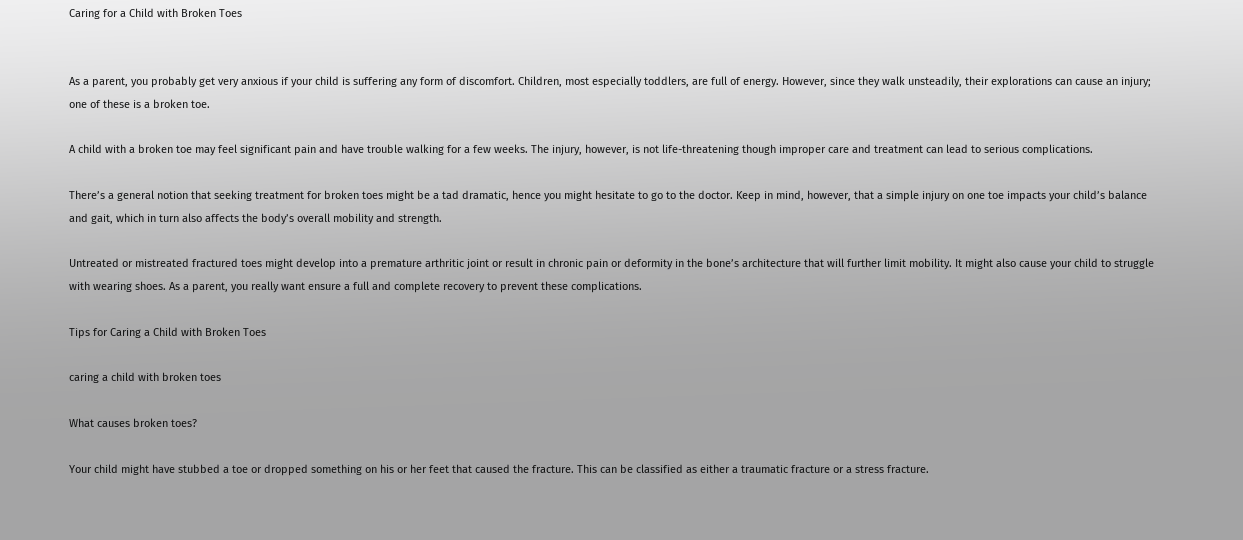Caring for a Child with Broken Toes


As a parent, you probably get very anxious if your child is suffering any form of discomfort. Children, most especially toddlers, are full of energy. However, since they walk unsteadily, their explorations can cause an injury; one of these is a broken toe.

A child with a broken toe may feel significant pain and have trouble walking for a few weeks. The injury, however, is not life-threatening though improper care and treatment can lead to serious complications.

There’s a general notion that seeking treatment for broken toes might be a tad dramatic, hence you might hesitate to go to the doctor. Keep in mind, however, that a simple injury on one toe impacts your child’s balance and gait, which in turn also affects the body’s overall mobility and strength.

Untreated or mistreated fractured toes might develop into a premature arthritic joint or result in chronic pain or deformity in the bone’s architecture that will further limit mobility. It might also cause your child to struggle with wearing shoes. As a parent, you really want ensure a full and complete recovery to prevent these complications.

Tips for Caring a Child with Broken Toes

caring a child with broken toes

What causes broken toes?

Your child might have stubbed a toe or dropped something on his or her feet that caused the fracture. This can be classified as either a traumatic fracture or a stress fracture.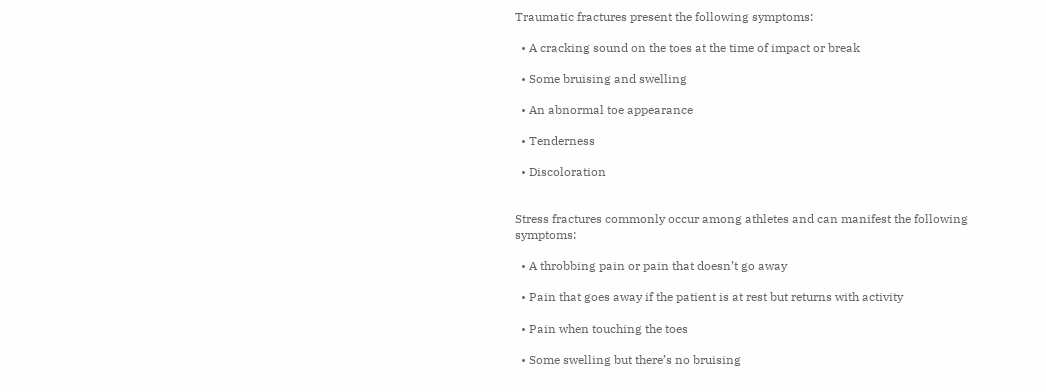Traumatic fractures present the following symptoms:

  • A cracking sound on the toes at the time of impact or break

  • Some bruising and swelling

  • An abnormal toe appearance

  • Tenderness

  • Discoloration


Stress fractures commonly occur among athletes and can manifest the following symptoms:

  • A throbbing pain or pain that doesn’t go away

  • Pain that goes away if the patient is at rest but returns with activity

  • Pain when touching the toes

  • Some swelling but there’s no bruising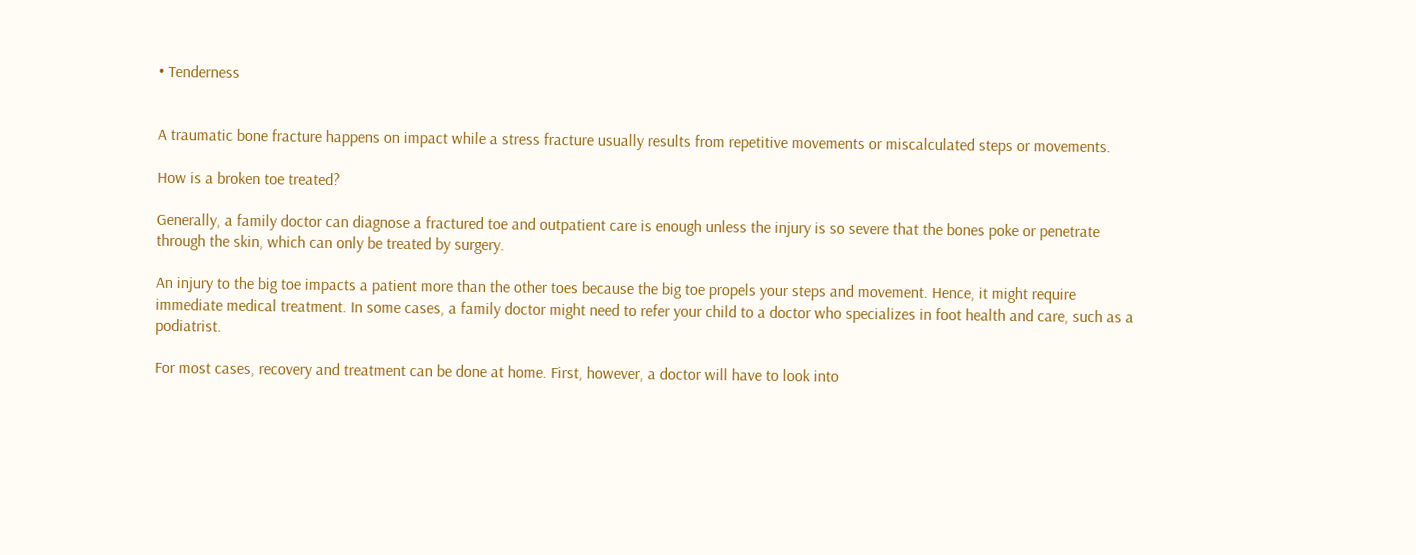• Tenderness


A traumatic bone fracture happens on impact while a stress fracture usually results from repetitive movements or miscalculated steps or movements.

How is a broken toe treated?

Generally, a family doctor can diagnose a fractured toe and outpatient care is enough unless the injury is so severe that the bones poke or penetrate through the skin, which can only be treated by surgery.

An injury to the big toe impacts a patient more than the other toes because the big toe propels your steps and movement. Hence, it might require immediate medical treatment. In some cases, a family doctor might need to refer your child to a doctor who specializes in foot health and care, such as a podiatrist.

For most cases, recovery and treatment can be done at home. First, however, a doctor will have to look into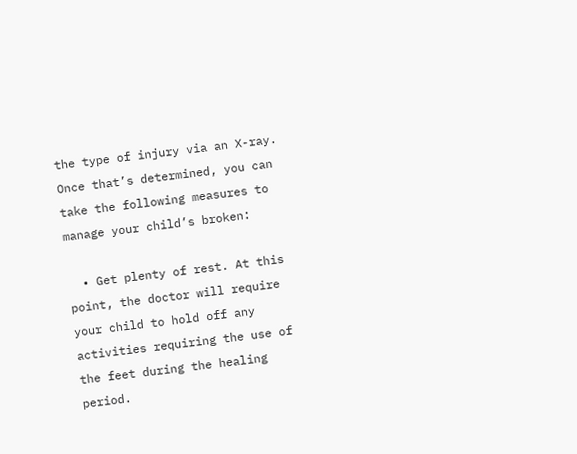the type of injury via an X-ray. Once that’s determined, you can take the following measures to manage your child’s broken:

  • Get plenty of rest. At this point, the doctor will require your child to hold off any activities requiring the use of the feet during the healing period.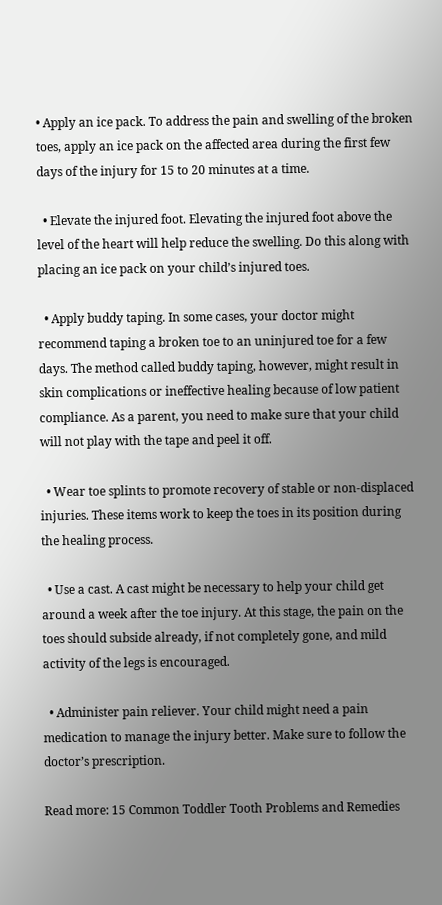• Apply an ice pack. To address the pain and swelling of the broken toes, apply an ice pack on the affected area during the first few days of the injury for 15 to 20 minutes at a time.

  • Elevate the injured foot. Elevating the injured foot above the level of the heart will help reduce the swelling. Do this along with placing an ice pack on your child’s injured toes.

  • Apply buddy taping. In some cases, your doctor might recommend taping a broken toe to an uninjured toe for a few days. The method called buddy taping, however, might result in skin complications or ineffective healing because of low patient compliance. As a parent, you need to make sure that your child will not play with the tape and peel it off.

  • Wear toe splints to promote recovery of stable or non-displaced injuries. These items work to keep the toes in its position during the healing process.

  • Use a cast. A cast might be necessary to help your child get around a week after the toe injury. At this stage, the pain on the toes should subside already, if not completely gone, and mild activity of the legs is encouraged.

  • Administer pain reliever. Your child might need a pain medication to manage the injury better. Make sure to follow the doctor’s prescription.

Read more: 15 Common Toddler Tooth Problems and Remedies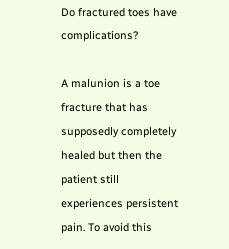Do fractured toes have complications?

A malunion is a toe fracture that has supposedly completely healed but then the patient still experiences persistent pain. To avoid this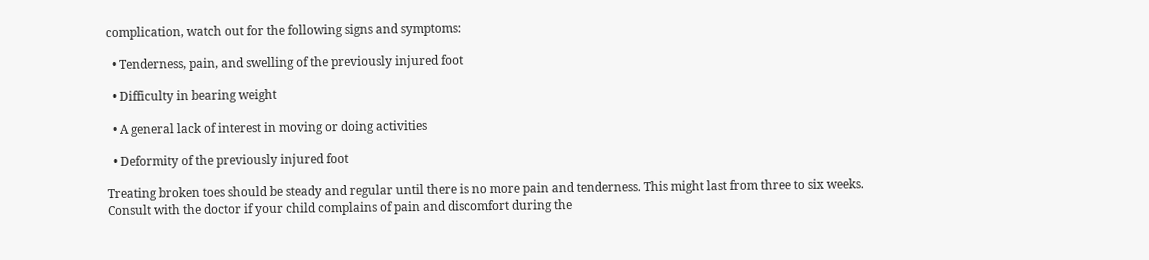complication, watch out for the following signs and symptoms:

  • Tenderness, pain, and swelling of the previously injured foot

  • Difficulty in bearing weight

  • A general lack of interest in moving or doing activities

  • Deformity of the previously injured foot

Treating broken toes should be steady and regular until there is no more pain and tenderness. This might last from three to six weeks. Consult with the doctor if your child complains of pain and discomfort during the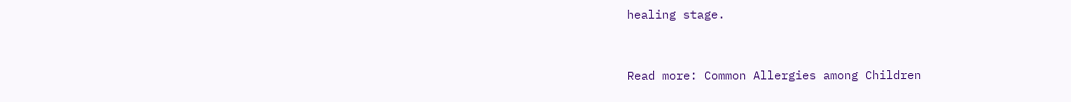healing stage.


Read more: Common Allergies among Children